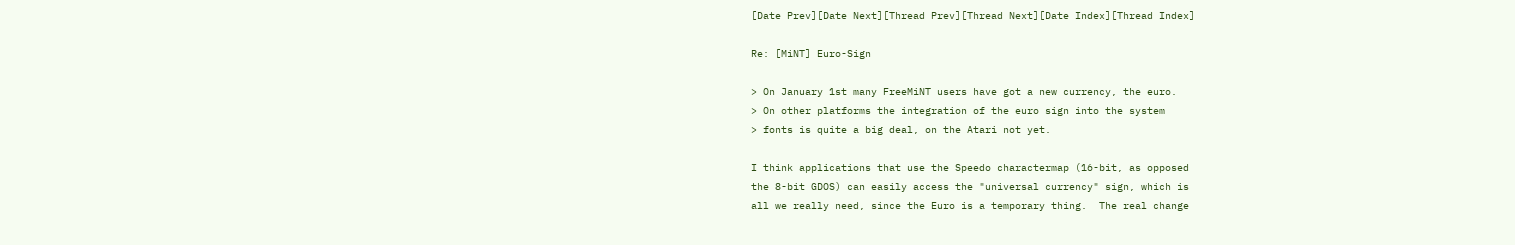[Date Prev][Date Next][Thread Prev][Thread Next][Date Index][Thread Index]

Re: [MiNT] Euro-Sign

> On January 1st many FreeMiNT users have got a new currency, the euro.
> On other platforms the integration of the euro sign into the system
> fonts is quite a big deal, on the Atari not yet.

I think applications that use the Speedo charactermap (16-bit, as opposed
the 8-bit GDOS) can easily access the "universal currency" sign, which is
all we really need, since the Euro is a temporary thing.  The real change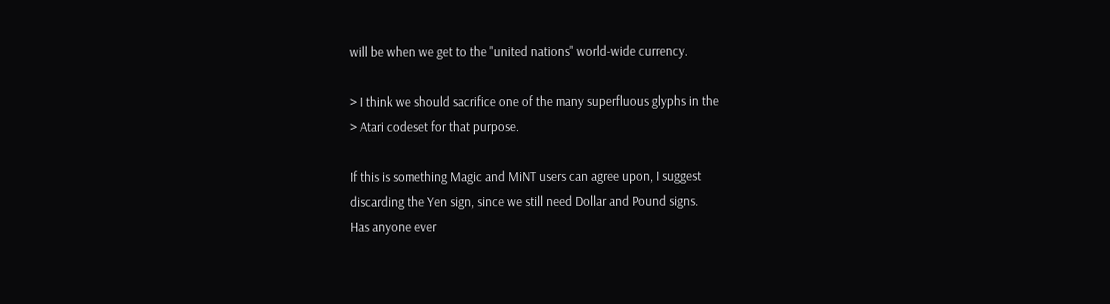will be when we get to the "united nations" world-wide currency.

> I think we should sacrifice one of the many superfluous glyphs in the
> Atari codeset for that purpose.

If this is something Magic and MiNT users can agree upon, I suggest
discarding the Yen sign, since we still need Dollar and Pound signs.
Has anyone ever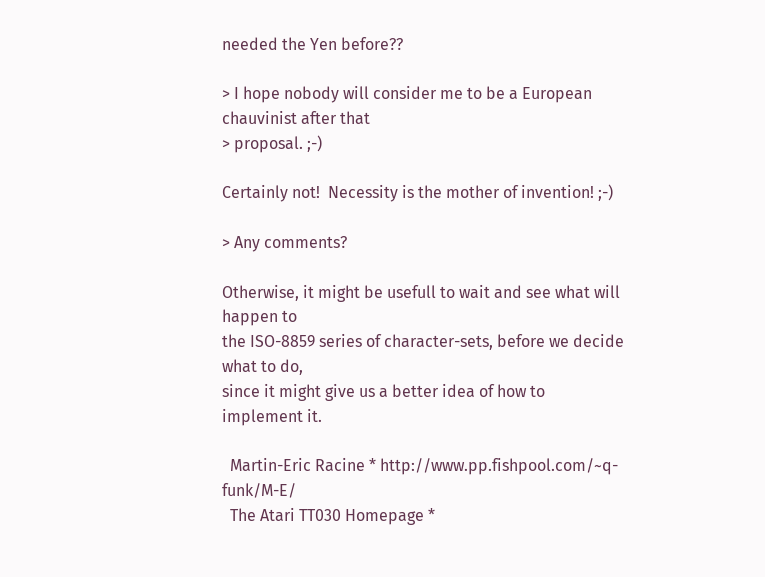needed the Yen before??

> I hope nobody will consider me to be a European chauvinist after that
> proposal. ;-)

Certainly not!  Necessity is the mother of invention! ;-)

> Any comments?

Otherwise, it might be usefull to wait and see what will happen to
the ISO-8859 series of character-sets, before we decide what to do,
since it might give us a better idea of how to implement it.

  Martin-Eric Racine * http://www.pp.fishpool.com/~q-funk/M-E/
  The Atari TT030 Homepage *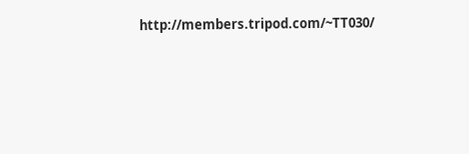http://members.tripod.com/~TT030/